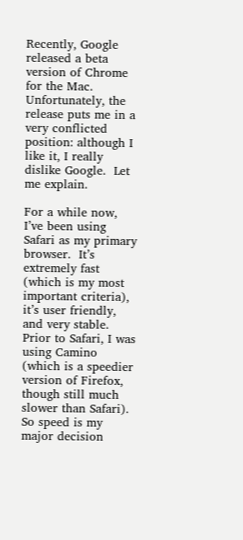Recently, Google released a beta version of Chrome for the Mac.  Unfortunately, the release puts me in a very conflicted position: although I like it, I really dislike Google.  Let me explain.

For a while now, I’ve been using Safari as my primary browser.  It’s extremely fast (which is my most important criteria), it’s user friendly, and very stable.  Prior to Safari, I was using Camino (which is a speedier version of Firefox, though still much slower than Safari).  So speed is my major decision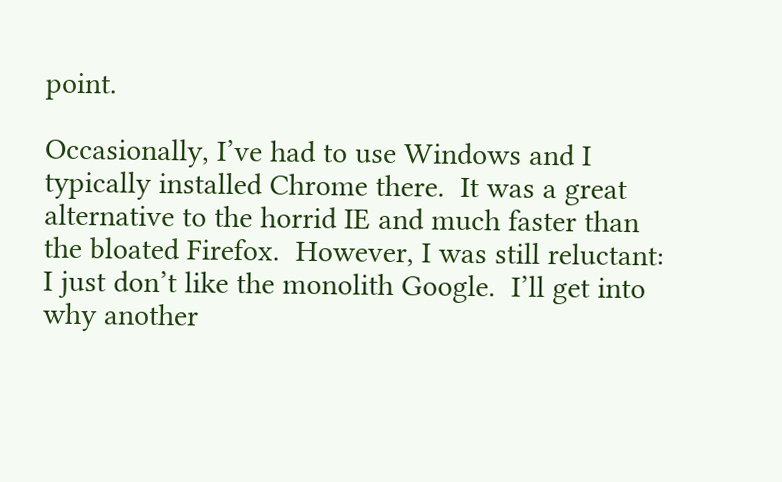point.

Occasionally, I’ve had to use Windows and I typically installed Chrome there.  It was a great alternative to the horrid IE and much faster than the bloated Firefox.  However, I was still reluctant: I just don’t like the monolith Google.  I’ll get into why another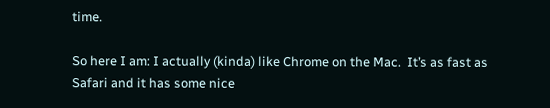time.

So here I am: I actually (kinda) like Chrome on the Mac.  It’s as fast as Safari and it has some nice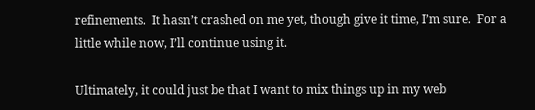refinements.  It hasn’t crashed on me yet, though give it time, I’m sure.  For a little while now, I’ll continue using it.

Ultimately, it could just be that I want to mix things up in my web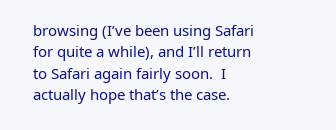browsing (I’ve been using Safari for quite a while), and I’ll return to Safari again fairly soon.  I actually hope that’s the case.